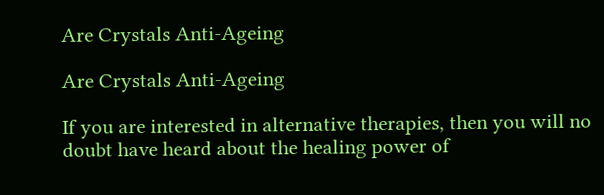Are Crystals Anti-Ageing

Are Crystals Anti-Ageing

If you are interested in alternative therapies, then you will no doubt have heard about the healing power of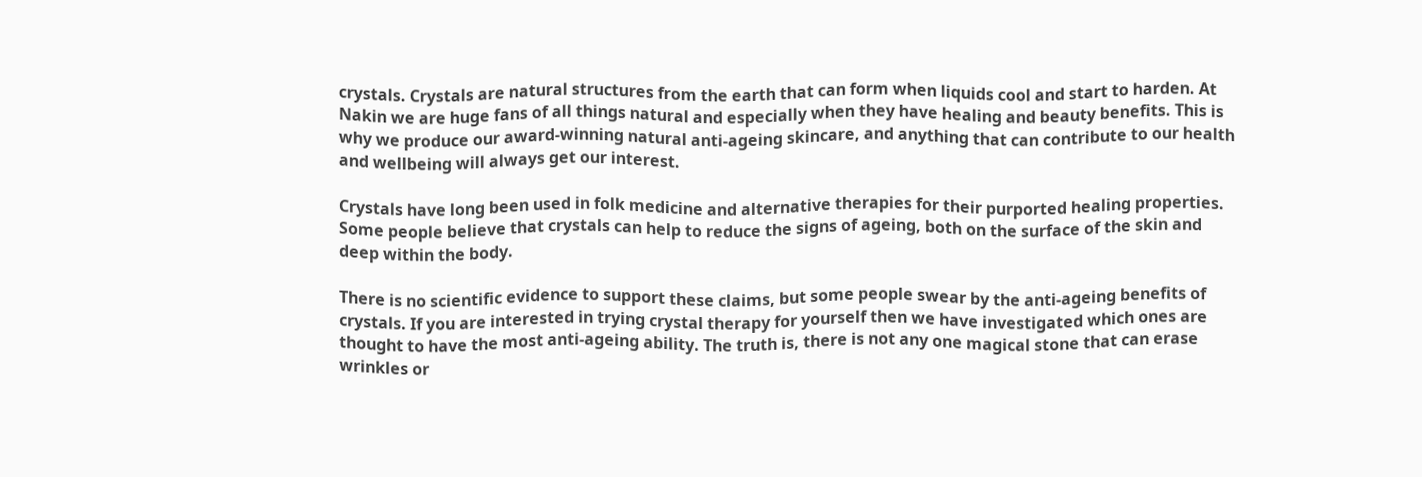crystals. Crystals are natural structures from the earth that can form when liquids cool and start to harden. At Nakin we are huge fans of all things natural and especially when they have healing and beauty benefits. This is why we produce our award-winning natural anti-ageing skincare, and anything that can contribute to our health and wellbeing will always get our interest.

Crystals have long been used in folk medicine and alternative therapies for their purported healing properties. Some people believe that crystals can help to reduce the signs of ageing, both on the surface of the skin and deep within the body.

There is no scientific evidence to support these claims, but some people swear by the anti-ageing benefits of crystals. If you are interested in trying crystal therapy for yourself then we have investigated which ones are thought to have the most anti-ageing ability. The truth is, there is not any one magical stone that can erase wrinkles or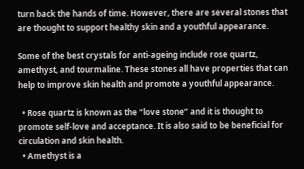turn back the hands of time. However, there are several stones that are thought to support healthy skin and a youthful appearance.

Some of the best crystals for anti-ageing include rose quartz, amethyst, and tourmaline. These stones all have properties that can help to improve skin health and promote a youthful appearance.

  • Rose quartz is known as the “love stone” and it is thought to promote self-love and acceptance. It is also said to be beneficial for circulation and skin health.
  • Amethyst is a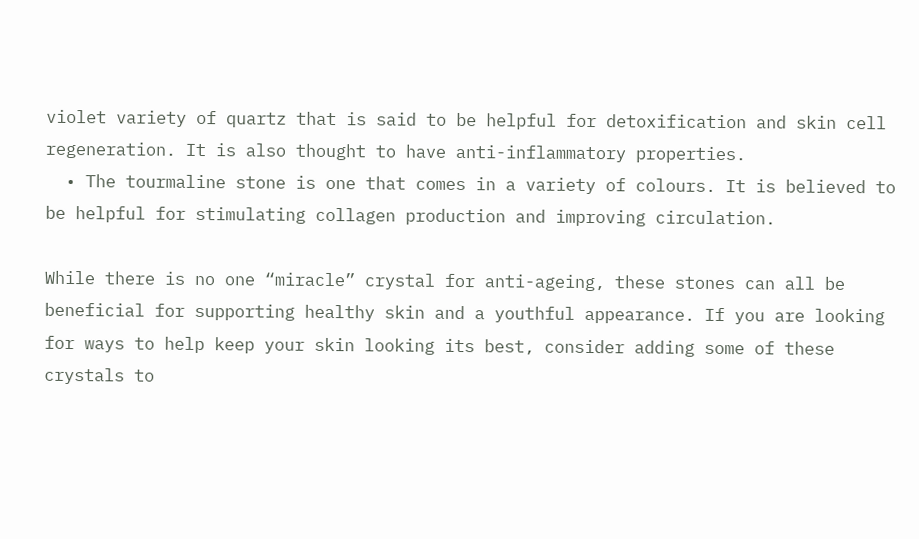violet variety of quartz that is said to be helpful for detoxification and skin cell regeneration. It is also thought to have anti-inflammatory properties.
  • The tourmaline stone is one that comes in a variety of colours. It is believed to be helpful for stimulating collagen production and improving circulation.

While there is no one “miracle” crystal for anti-ageing, these stones can all be beneficial for supporting healthy skin and a youthful appearance. If you are looking for ways to help keep your skin looking its best, consider adding some of these crystals to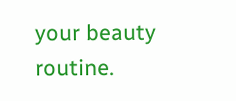your beauty routine.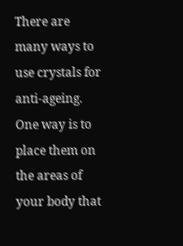There are many ways to use crystals for anti-ageing. One way is to place them on the areas of your body that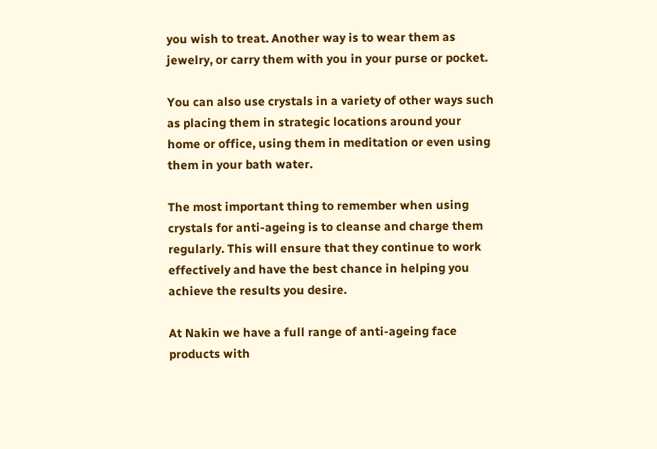you wish to treat. Another way is to wear them as jewelry, or carry them with you in your purse or pocket.

You can also use crystals in a variety of other ways such as placing them in strategic locations around your home or office, using them in meditation or even using them in your bath water.

The most important thing to remember when using crystals for anti-ageing is to cleanse and charge them regularly. This will ensure that they continue to work effectively and have the best chance in helping you achieve the results you desire.

At Nakin we have a full range of anti-ageing face products with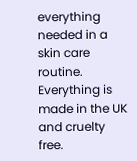everything needed in a skin care routine. Everything is made in the UK and cruelty free.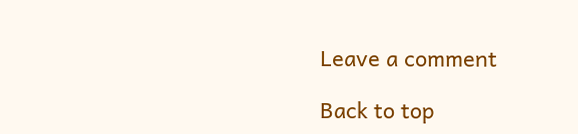Leave a comment

Back to top